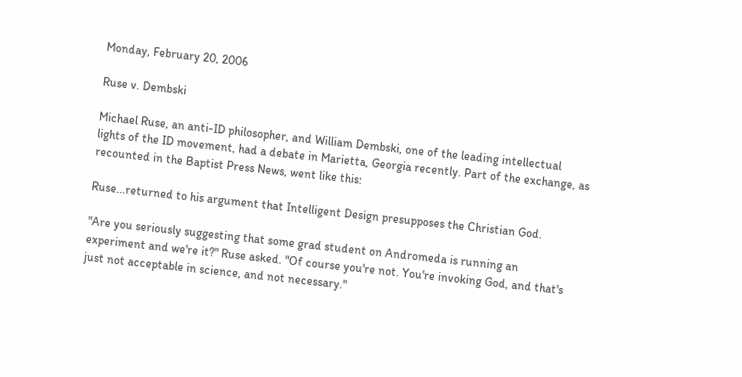Monday, February 20, 2006

Ruse v. Dembski

Michael Ruse, an anti-ID philosopher, and William Dembski, one of the leading intellectual lights of the ID movement, had a debate in Marietta, Georgia recently. Part of the exchange, as recounted in the Baptist Press News, went like this:

Ruse...returned to his argument that Intelligent Design presupposes the Christian God.

"Are you seriously suggesting that some grad student on Andromeda is running an experiment and we're it?" Ruse asked. "Of course you're not. You're invoking God, and that's just not acceptable in science, and not necessary."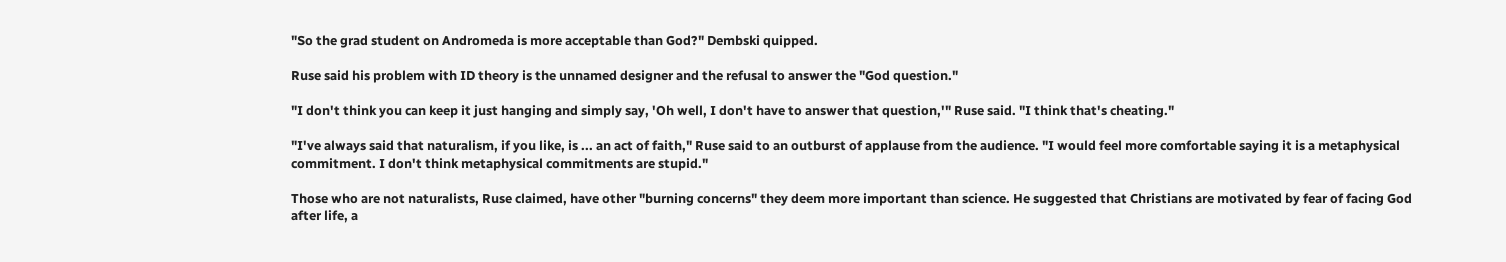"So the grad student on Andromeda is more acceptable than God?" Dembski quipped.

Ruse said his problem with ID theory is the unnamed designer and the refusal to answer the "God question."

"I don't think you can keep it just hanging and simply say, 'Oh well, I don't have to answer that question,'" Ruse said. "I think that's cheating."

"I've always said that naturalism, if you like, is ... an act of faith," Ruse said to an outburst of applause from the audience. "I would feel more comfortable saying it is a metaphysical commitment. I don't think metaphysical commitments are stupid."

Those who are not naturalists, Ruse claimed, have other "burning concerns" they deem more important than science. He suggested that Christians are motivated by fear of facing God after life, a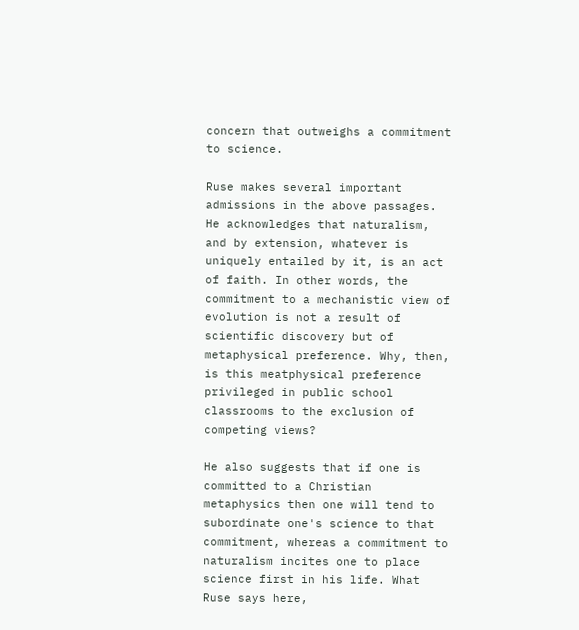concern that outweighs a commitment to science.

Ruse makes several important admissions in the above passages. He acknowledges that naturalism, and by extension, whatever is uniquely entailed by it, is an act of faith. In other words, the commitment to a mechanistic view of evolution is not a result of scientific discovery but of metaphysical preference. Why, then, is this meatphysical preference privileged in public school classrooms to the exclusion of competing views?

He also suggests that if one is committed to a Christian metaphysics then one will tend to subordinate one's science to that commitment, whereas a commitment to naturalism incites one to place science first in his life. What Ruse says here,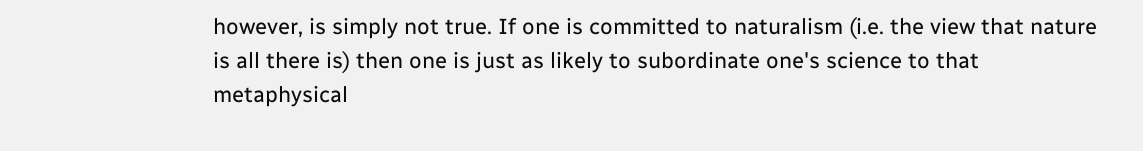however, is simply not true. If one is committed to naturalism (i.e. the view that nature is all there is) then one is just as likely to subordinate one's science to that metaphysical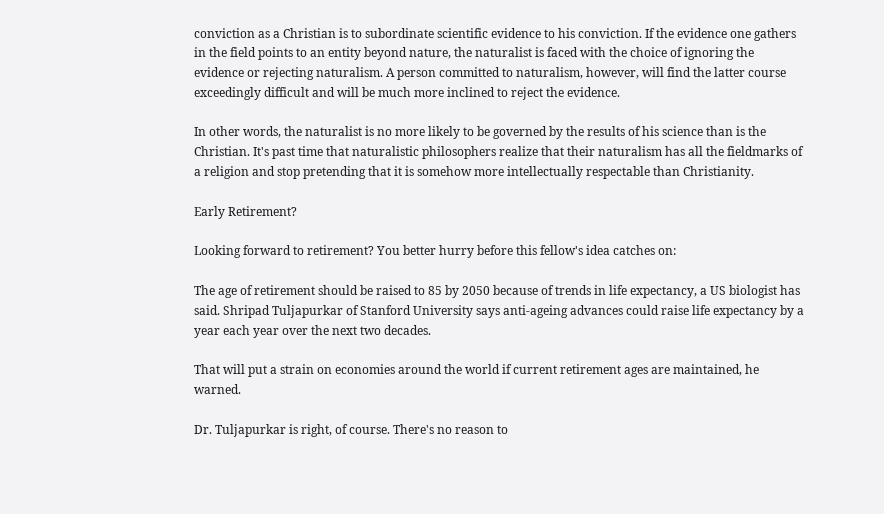conviction as a Christian is to subordinate scientific evidence to his conviction. If the evidence one gathers in the field points to an entity beyond nature, the naturalist is faced with the choice of ignoring the evidence or rejecting naturalism. A person committed to naturalism, however, will find the latter course exceedingly difficult and will be much more inclined to reject the evidence.

In other words, the naturalist is no more likely to be governed by the results of his science than is the Christian. It's past time that naturalistic philosophers realize that their naturalism has all the fieldmarks of a religion and stop pretending that it is somehow more intellectually respectable than Christianity.

Early Retirement?

Looking forward to retirement? You better hurry before this fellow's idea catches on:

The age of retirement should be raised to 85 by 2050 because of trends in life expectancy, a US biologist has said. Shripad Tuljapurkar of Stanford University says anti-ageing advances could raise life expectancy by a year each year over the next two decades.

That will put a strain on economies around the world if current retirement ages are maintained, he warned.

Dr. Tuljapurkar is right, of course. There's no reason to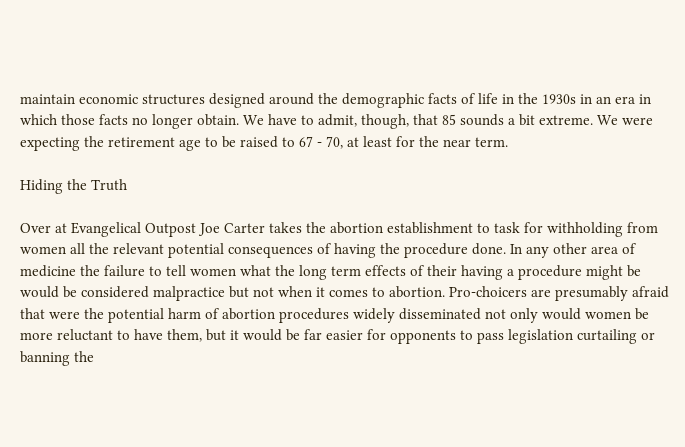maintain economic structures designed around the demographic facts of life in the 1930s in an era in which those facts no longer obtain. We have to admit, though, that 85 sounds a bit extreme. We were expecting the retirement age to be raised to 67 - 70, at least for the near term.

Hiding the Truth

Over at Evangelical Outpost Joe Carter takes the abortion establishment to task for withholding from women all the relevant potential consequences of having the procedure done. In any other area of medicine the failure to tell women what the long term effects of their having a procedure might be would be considered malpractice but not when it comes to abortion. Pro-choicers are presumably afraid that were the potential harm of abortion procedures widely disseminated not only would women be more reluctant to have them, but it would be far easier for opponents to pass legislation curtailing or banning the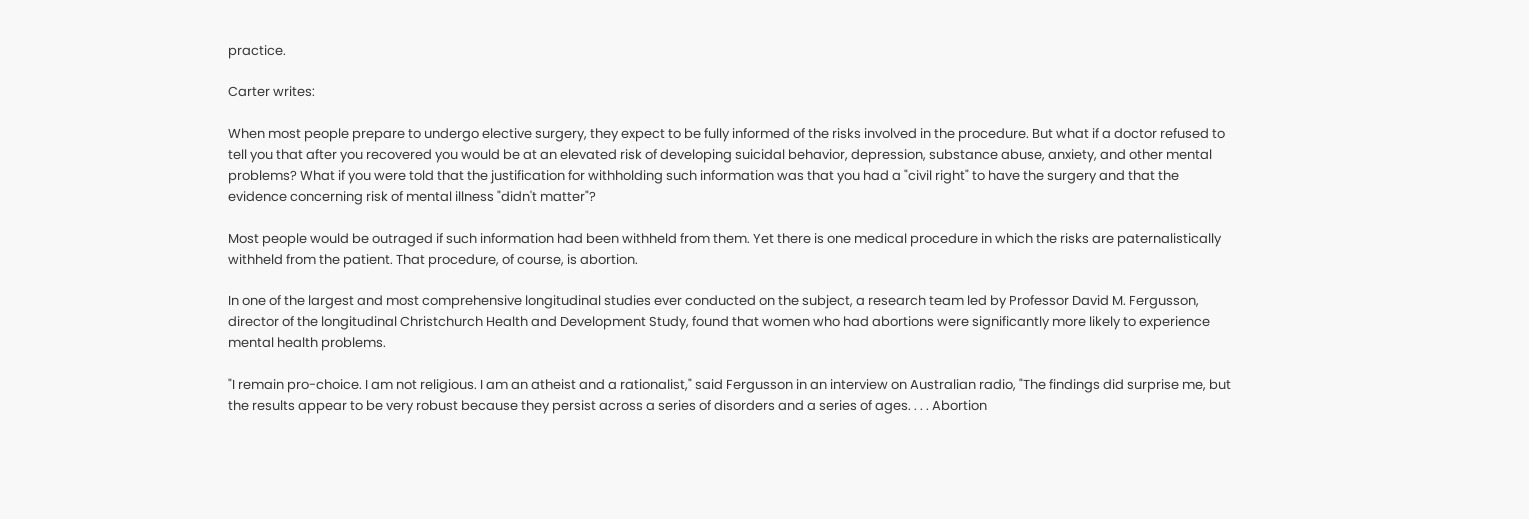practice.

Carter writes:

When most people prepare to undergo elective surgery, they expect to be fully informed of the risks involved in the procedure. But what if a doctor refused to tell you that after you recovered you would be at an elevated risk of developing suicidal behavior, depression, substance abuse, anxiety, and other mental problems? What if you were told that the justification for withholding such information was that you had a "civil right" to have the surgery and that the evidence concerning risk of mental illness "didn't matter"?

Most people would be outraged if such information had been withheld from them. Yet there is one medical procedure in which the risks are paternalistically withheld from the patient. That procedure, of course, is abortion.

In one of the largest and most comprehensive longitudinal studies ever conducted on the subject, a research team led by Professor David M. Fergusson, director of the longitudinal Christchurch Health and Development Study, found that women who had abortions were significantly more likely to experience mental health problems.

"I remain pro-choice. I am not religious. I am an atheist and a rationalist," said Fergusson in an interview on Australian radio, "The findings did surprise me, but the results appear to be very robust because they persist across a series of disorders and a series of ages. . . . Abortion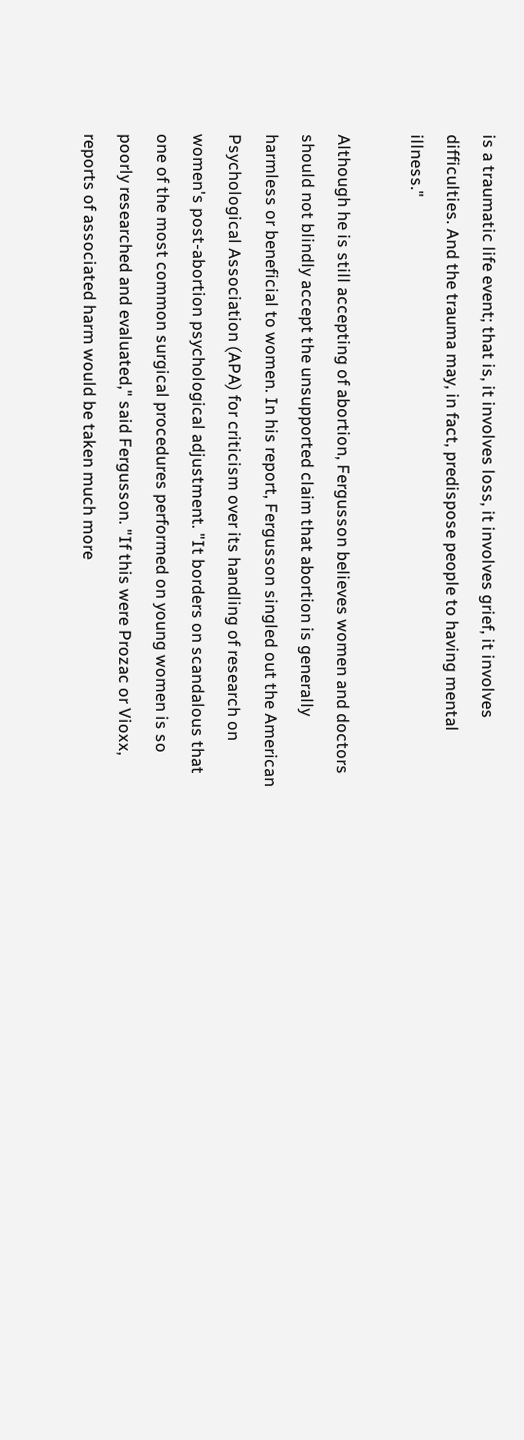is a traumatic life event; that is, it involves loss, it involves grief, it involves difficulties. And the trauma may, in fact, predispose people to having mental illness."

Although he is still accepting of abortion, Fergusson believes women and doctors should not blindly accept the unsupported claim that abortion is generally harmless or beneficial to women. In his report, Fergusson singled out the American Psychological Association (APA) for criticism over its handling of research on women's post-abortion psychological adjustment. "It borders on scandalous that one of the most common surgical procedures performed on young women is so poorly researched and evaluated," said Fergusson. "If this were Prozac or Vioxx, reports of associated harm would be taken much more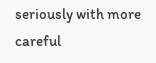seriously with more careful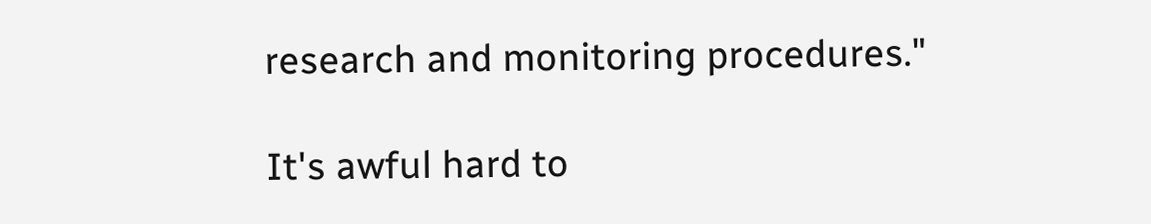research and monitoring procedures."

It's awful hard to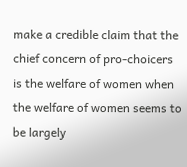make a credible claim that the chief concern of pro-choicers is the welfare of women when the welfare of women seems to be largely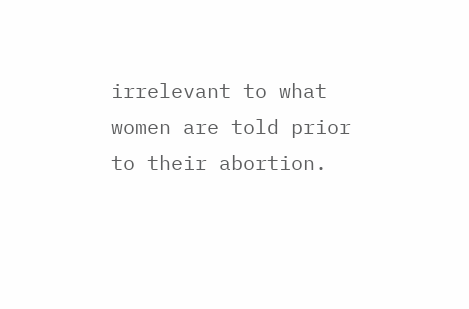irrelevant to what women are told prior to their abortion.